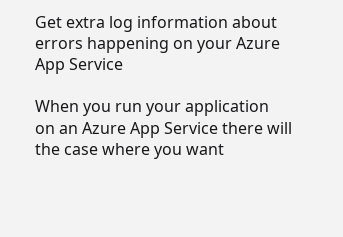Get extra log information about errors happening on your Azure App Service

When you run your application on an Azure App Service there will the case where you want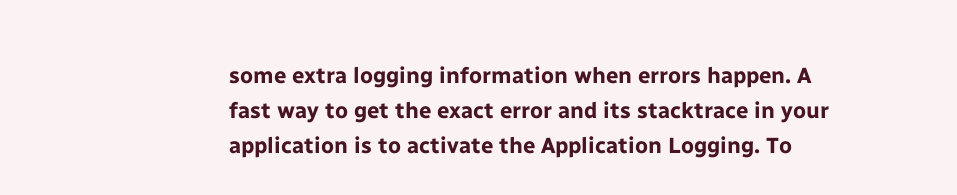some extra logging information when errors happen. A fast way to get the exact error and its stacktrace in your application is to activate the Application Logging. To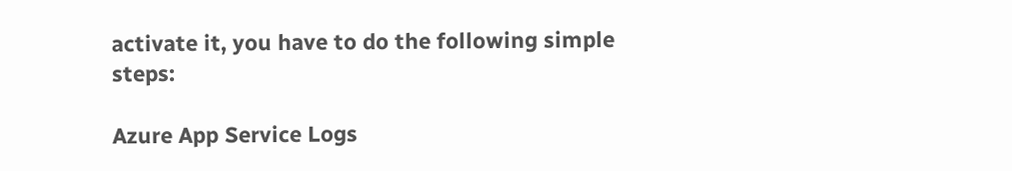activate it, you have to do the following simple steps:

Azure App Service Logs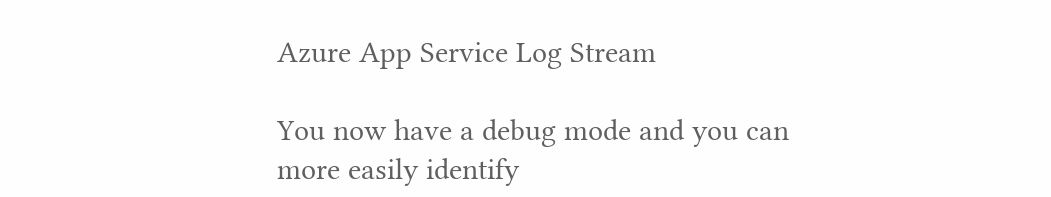Azure App Service Log Stream

You now have a debug mode and you can more easily identify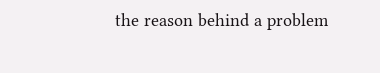the reason behind a problem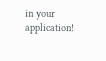in your application!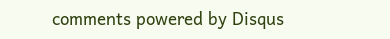comments powered by Disqus